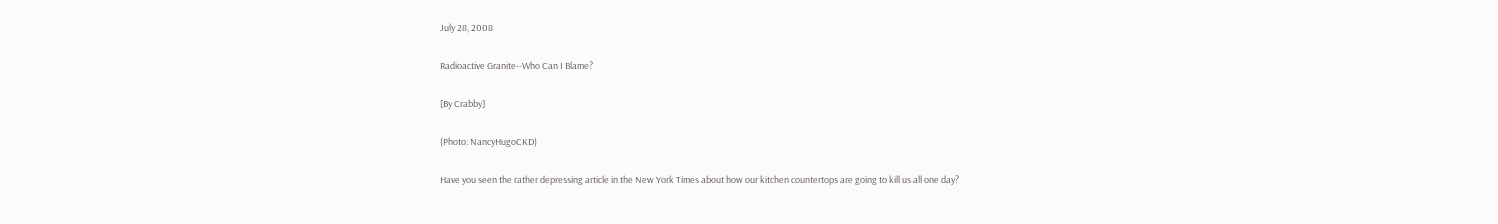July 28, 2008

Radioactive Granite--Who Can I Blame?

[By Crabby]

(Photo: NancyHugoCKD)

Have you seen the rather depressing article in the New York Times about how our kitchen countertops are going to kill us all one day?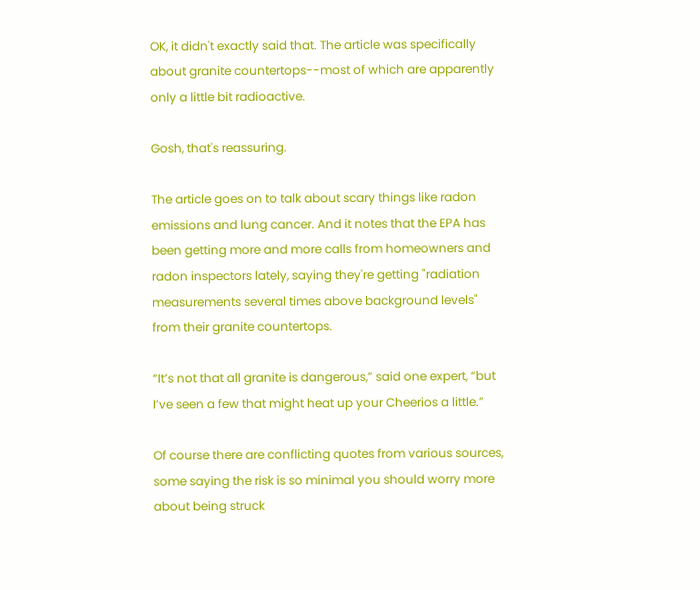OK, it didn't exactly said that. The article was specifically about granite countertops--most of which are apparently only a little bit radioactive.

Gosh, that's reassuring.

The article goes on to talk about scary things like radon emissions and lung cancer. And it notes that the EPA has been getting more and more calls from homeowners and radon inspectors lately, saying they're getting "radiation measurements several times above background levels" from their granite countertops.

“It’s not that all granite is dangerous,” said one expert, “but I’ve seen a few that might heat up your Cheerios a little.”

Of course there are conflicting quotes from various sources, some saying the risk is so minimal you should worry more about being struck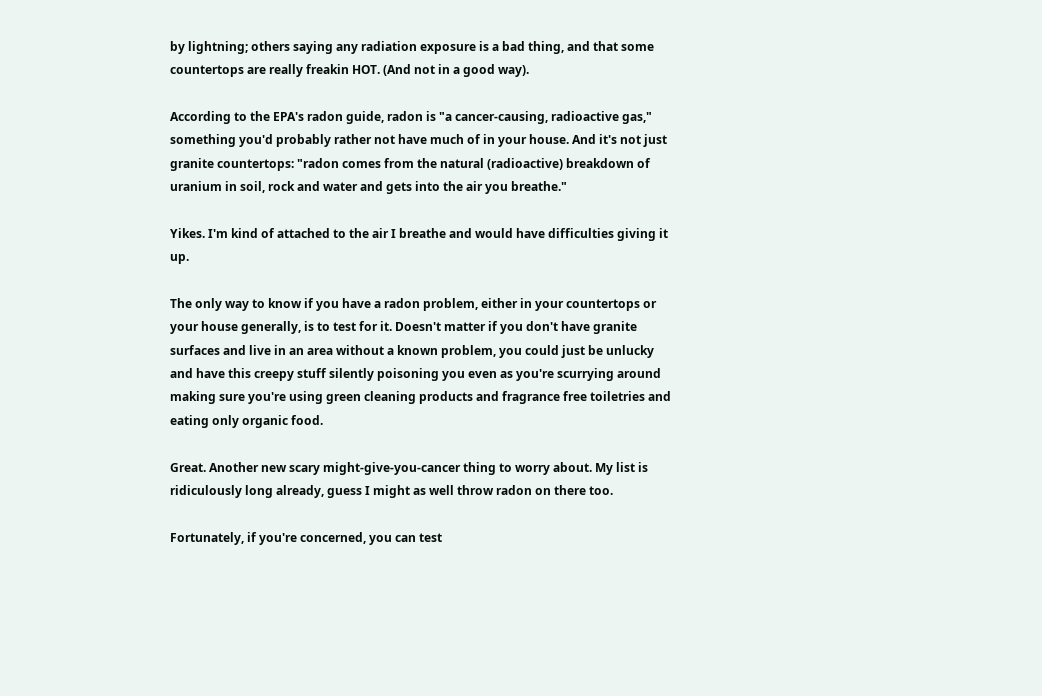by lightning; others saying any radiation exposure is a bad thing, and that some countertops are really freakin HOT. (And not in a good way).

According to the EPA's radon guide, radon is "a cancer-causing, radioactive gas," something you'd probably rather not have much of in your house. And it's not just granite countertops: "radon comes from the natural (radioactive) breakdown of uranium in soil, rock and water and gets into the air you breathe."

Yikes. I'm kind of attached to the air I breathe and would have difficulties giving it up.

The only way to know if you have a radon problem, either in your countertops or your house generally, is to test for it. Doesn't matter if you don't have granite surfaces and live in an area without a known problem, you could just be unlucky and have this creepy stuff silently poisoning you even as you're scurrying around making sure you're using green cleaning products and fragrance free toiletries and eating only organic food.

Great. Another new scary might-give-you-cancer thing to worry about. My list is ridiculously long already, guess I might as well throw radon on there too.

Fortunately, if you're concerned, you can test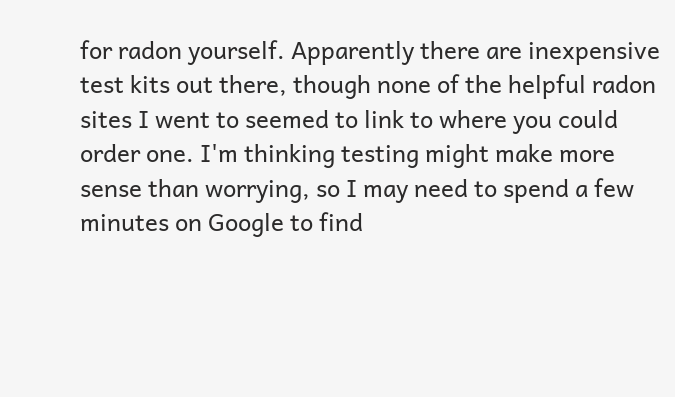for radon yourself. Apparently there are inexpensive test kits out there, though none of the helpful radon sites I went to seemed to link to where you could order one. I'm thinking testing might make more sense than worrying, so I may need to spend a few minutes on Google to find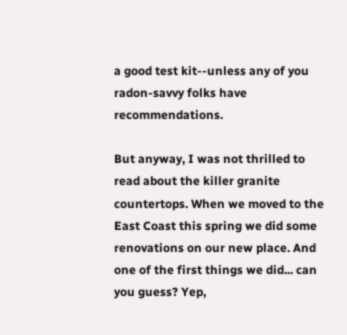a good test kit--unless any of you radon-savvy folks have recommendations.

But anyway, I was not thrilled to read about the killer granite countertops. When we moved to the East Coast this spring we did some renovations on our new place. And one of the first things we did... can you guess? Yep,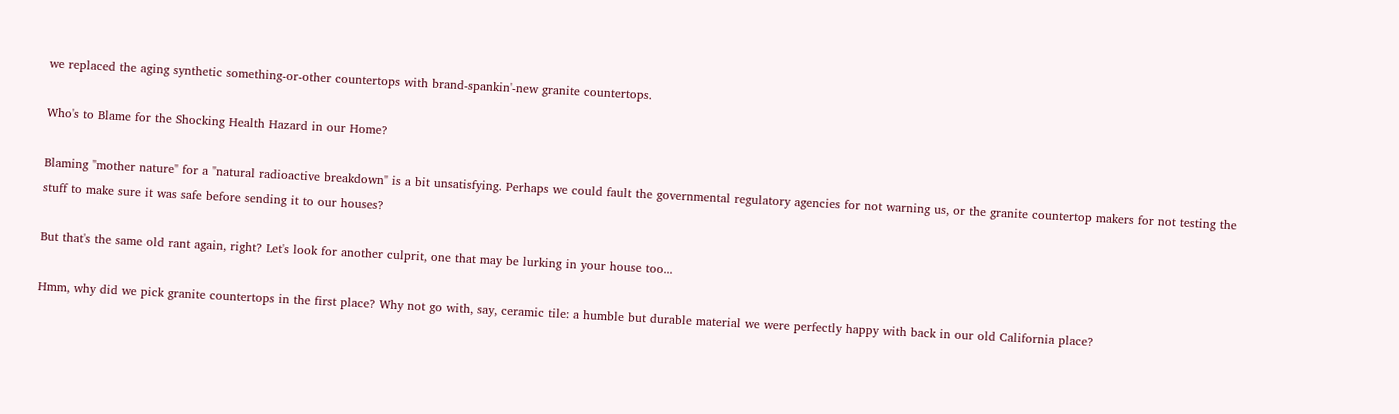we replaced the aging synthetic something-or-other countertops with brand-spankin'-new granite countertops.

Who's to Blame for the Shocking Health Hazard in our Home?

Blaming "mother nature" for a "natural radioactive breakdown" is a bit unsatisfying. Perhaps we could fault the governmental regulatory agencies for not warning us, or the granite countertop makers for not testing the stuff to make sure it was safe before sending it to our houses?

But that's the same old rant again, right? Let's look for another culprit, one that may be lurking in your house too...

Hmm, why did we pick granite countertops in the first place? Why not go with, say, ceramic tile: a humble but durable material we were perfectly happy with back in our old California place?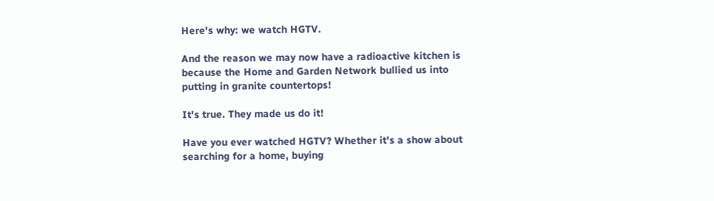Here's why: we watch HGTV.

And the reason we may now have a radioactive kitchen is because the Home and Garden Network bullied us into putting in granite countertops!

It's true. They made us do it!

Have you ever watched HGTV? Whether it's a show about searching for a home, buying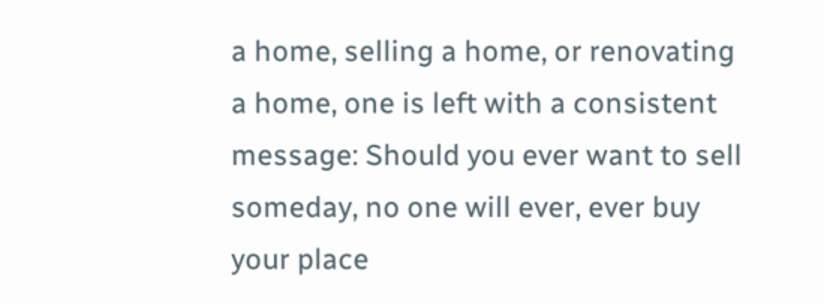a home, selling a home, or renovating a home, one is left with a consistent message: Should you ever want to sell someday, no one will ever, ever buy your place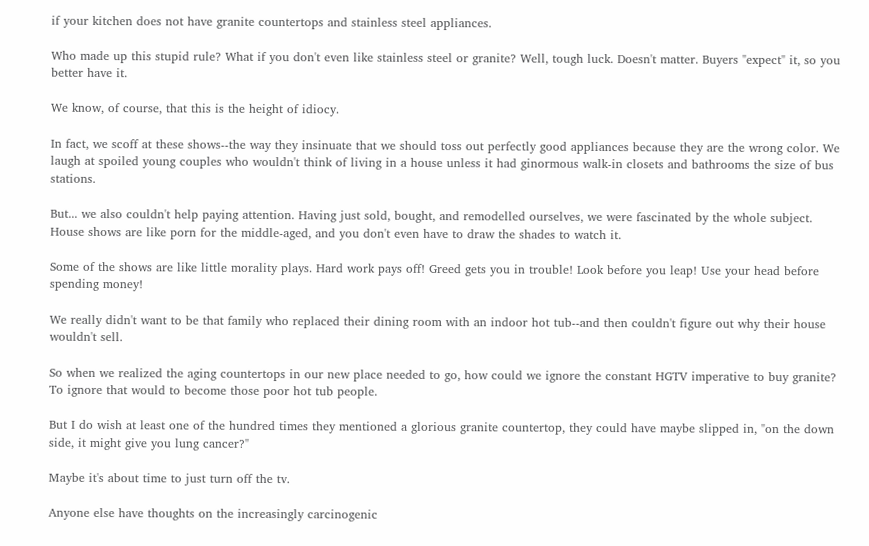if your kitchen does not have granite countertops and stainless steel appliances.

Who made up this stupid rule? What if you don't even like stainless steel or granite? Well, tough luck. Doesn't matter. Buyers "expect" it, so you better have it.

We know, of course, that this is the height of idiocy.

In fact, we scoff at these shows--the way they insinuate that we should toss out perfectly good appliances because they are the wrong color. We laugh at spoiled young couples who wouldn't think of living in a house unless it had ginormous walk-in closets and bathrooms the size of bus stations.

But... we also couldn't help paying attention. Having just sold, bought, and remodelled ourselves, we were fascinated by the whole subject. House shows are like porn for the middle-aged, and you don't even have to draw the shades to watch it.

Some of the shows are like little morality plays. Hard work pays off! Greed gets you in trouble! Look before you leap! Use your head before spending money!

We really didn't want to be that family who replaced their dining room with an indoor hot tub--and then couldn't figure out why their house wouldn't sell.

So when we realized the aging countertops in our new place needed to go, how could we ignore the constant HGTV imperative to buy granite? To ignore that would to become those poor hot tub people.

But I do wish at least one of the hundred times they mentioned a glorious granite countertop, they could have maybe slipped in, "on the down side, it might give you lung cancer?"

Maybe it's about time to just turn off the tv.

Anyone else have thoughts on the increasingly carcinogenic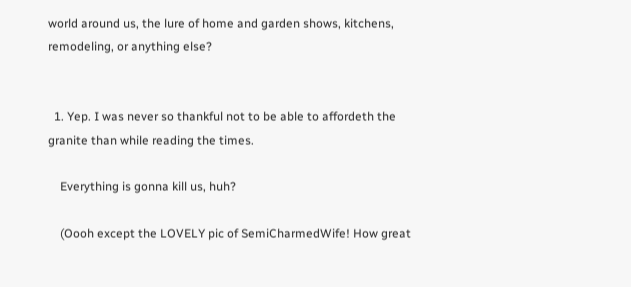world around us, the lure of home and garden shows, kitchens, remodeling, or anything else?


  1. Yep. I was never so thankful not to be able to affordeth the granite than while reading the times.

    Everything is gonna kill us, huh?

    (Oooh except the LOVELY pic of SemiCharmedWife! How great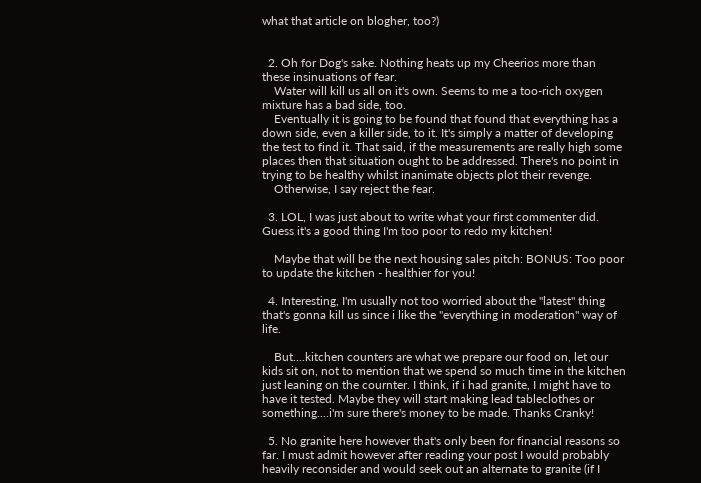what that article on blogher, too?)


  2. Oh for Dog's sake. Nothing heats up my Cheerios more than these insinuations of fear.
    Water will kill us all on it's own. Seems to me a too-rich oxygen mixture has a bad side, too.
    Eventually it is going to be found that found that everything has a down side, even a killer side, to it. It's simply a matter of developing the test to find it. That said, if the measurements are really high some places then that situation ought to be addressed. There's no point in trying to be healthy whilst inanimate objects plot their revenge.
    Otherwise, I say reject the fear.

  3. LOL, I was just about to write what your first commenter did. Guess it's a good thing I'm too poor to redo my kitchen!

    Maybe that will be the next housing sales pitch: BONUS: Too poor to update the kitchen - healthier for you!

  4. Interesting, I'm usually not too worried about the "latest" thing that's gonna kill us since i like the "everything in moderation" way of life.

    But....kitchen counters are what we prepare our food on, let our kids sit on, not to mention that we spend so much time in the kitchen just leaning on the cournter. I think, if i had granite, I might have to have it tested. Maybe they will start making lead tableclothes or something....i'm sure there's money to be made. Thanks Cranky!

  5. No granite here however that's only been for financial reasons so far. I must admit however after reading your post I would probably heavily reconsider and would seek out an alternate to granite (if I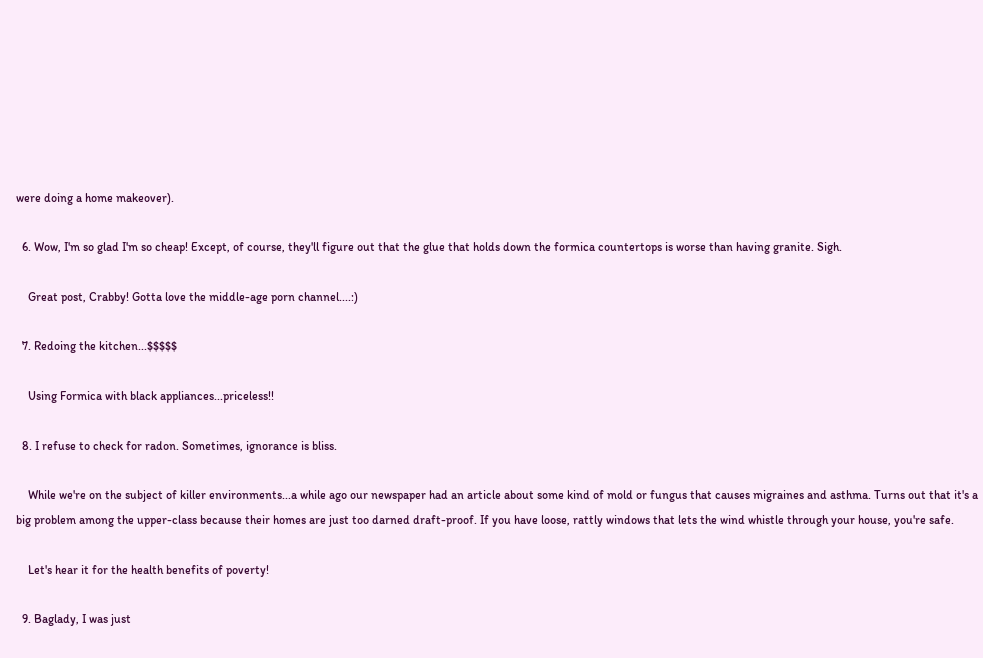were doing a home makeover).

  6. Wow, I'm so glad I'm so cheap! Except, of course, they'll figure out that the glue that holds down the formica countertops is worse than having granite. Sigh.

    Great post, Crabby! Gotta love the middle-age porn channel....:)

  7. Redoing the kitchen...$$$$$

    Using Formica with black appliances...priceless!!

  8. I refuse to check for radon. Sometimes, ignorance is bliss.

    While we're on the subject of killer environments...a while ago our newspaper had an article about some kind of mold or fungus that causes migraines and asthma. Turns out that it's a big problem among the upper-class because their homes are just too darned draft-proof. If you have loose, rattly windows that lets the wind whistle through your house, you're safe.

    Let's hear it for the health benefits of poverty!

  9. Baglady, I was just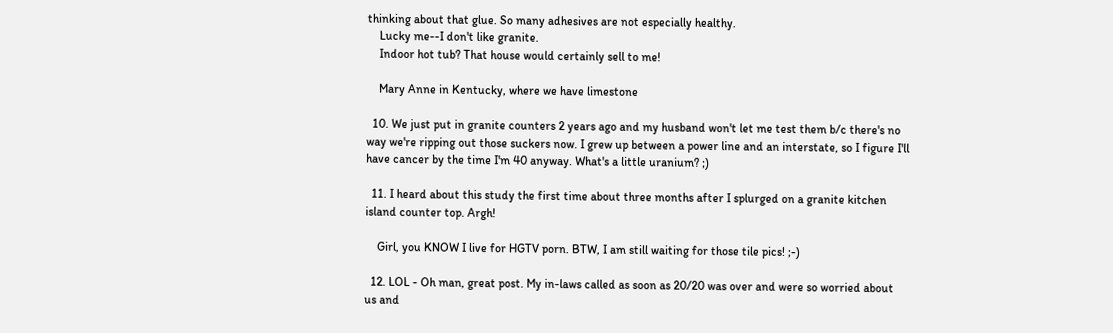thinking about that glue. So many adhesives are not especially healthy.
    Lucky me--I don't like granite.
    Indoor hot tub? That house would certainly sell to me!

    Mary Anne in Kentucky, where we have limestone

  10. We just put in granite counters 2 years ago and my husband won't let me test them b/c there's no way we're ripping out those suckers now. I grew up between a power line and an interstate, so I figure I'll have cancer by the time I'm 40 anyway. What's a little uranium? ;)

  11. I heard about this study the first time about three months after I splurged on a granite kitchen island counter top. Argh!

    Girl, you KNOW I live for HGTV porn. BTW, I am still waiting for those tile pics! ;-)

  12. LOL - Oh man, great post. My in-laws called as soon as 20/20 was over and were so worried about us and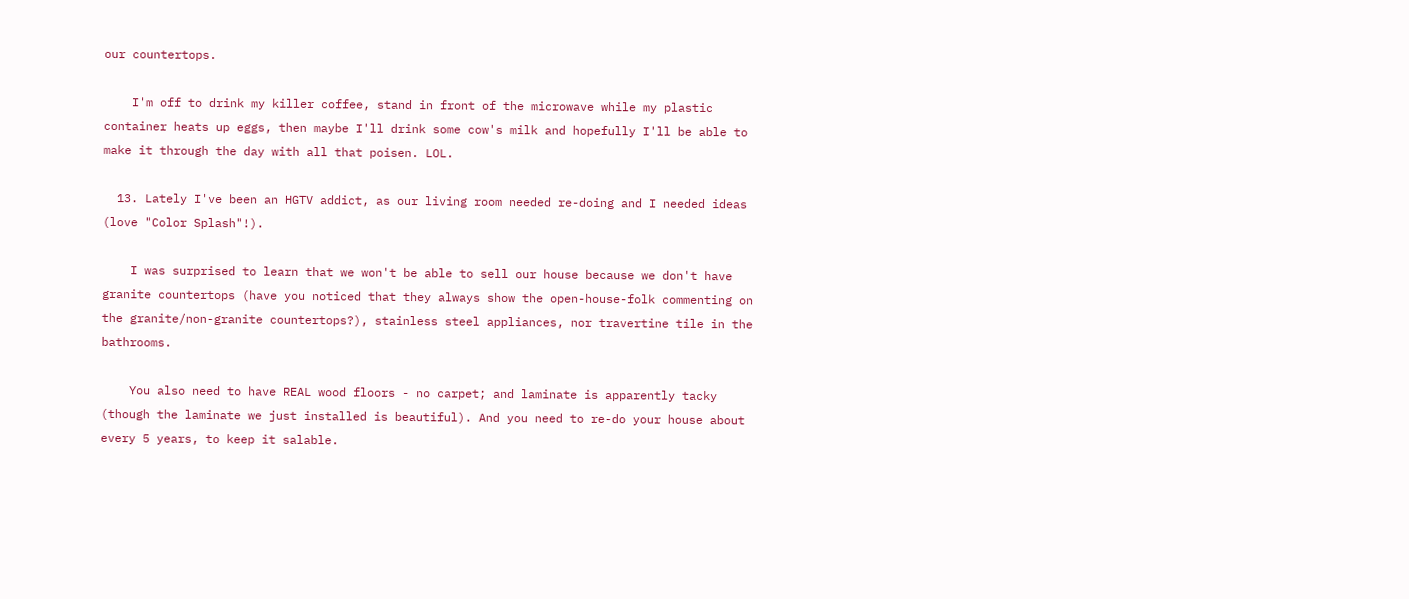our countertops.

    I'm off to drink my killer coffee, stand in front of the microwave while my plastic container heats up eggs, then maybe I'll drink some cow's milk and hopefully I'll be able to make it through the day with all that poisen. LOL.

  13. Lately I've been an HGTV addict, as our living room needed re-doing and I needed ideas (love "Color Splash"!).

    I was surprised to learn that we won't be able to sell our house because we don't have granite countertops (have you noticed that they always show the open-house-folk commenting on the granite/non-granite countertops?), stainless steel appliances, nor travertine tile in the bathrooms.

    You also need to have REAL wood floors - no carpet; and laminate is apparently tacky (though the laminate we just installed is beautiful). And you need to re-do your house about every 5 years, to keep it salable.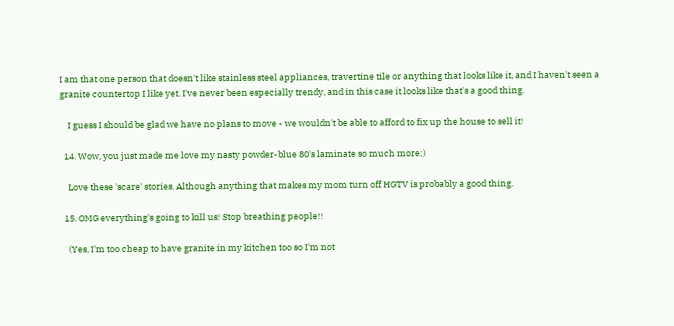I am that one person that doesn't like stainless steel appliances, travertine tile or anything that looks like it, and I haven't seen a granite countertop I like yet. I've never been especially trendy, and in this case it looks like that's a good thing.

    I guess I should be glad we have no plans to move - we wouldn't be able to afford to fix up the house to sell it!

  14. Wow, you just made me love my nasty powder-blue 80's laminate so much more;)

    Love these 'scare' stories. Although anything that makes my mom turn off HGTV is probably a good thing.

  15. OMG everything's going to kill us! Stop breathing people!!

    (Yes, I'm too cheap to have granite in my kitchen too so I'm not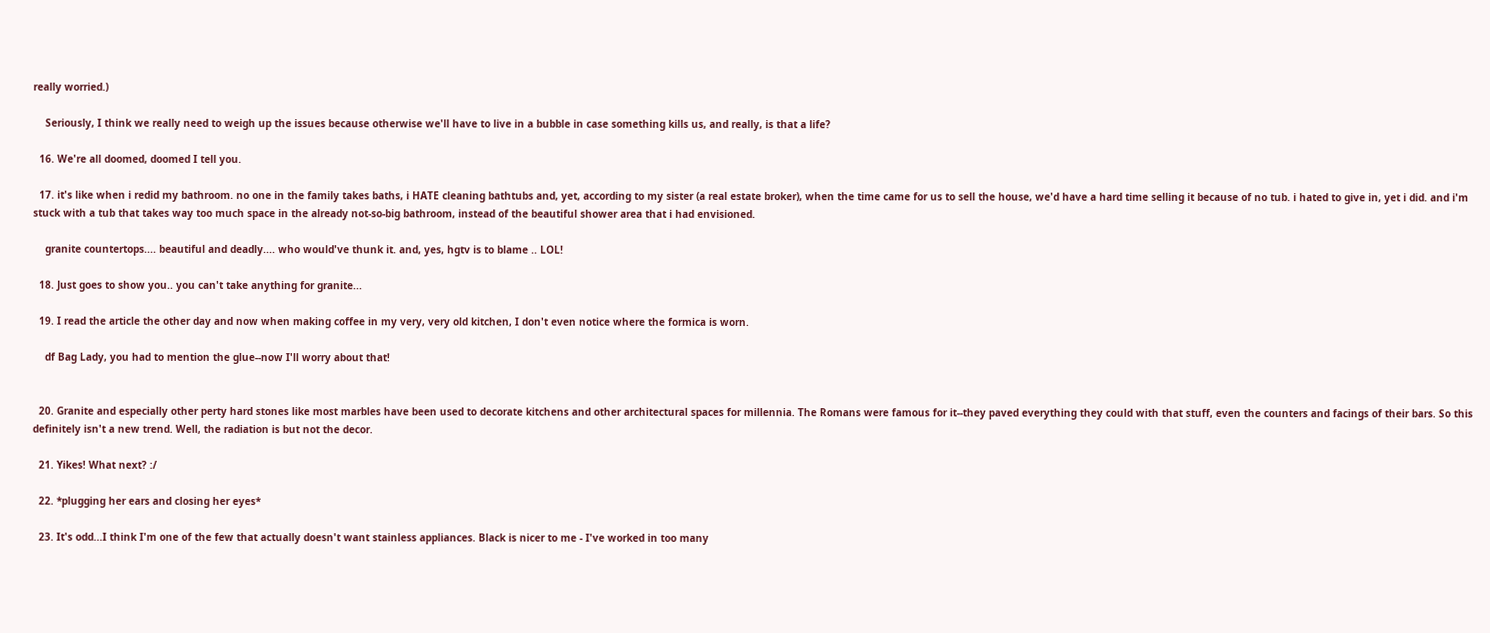really worried.)

    Seriously, I think we really need to weigh up the issues because otherwise we'll have to live in a bubble in case something kills us, and really, is that a life?

  16. We're all doomed, doomed I tell you.

  17. it's like when i redid my bathroom. no one in the family takes baths, i HATE cleaning bathtubs and, yet, according to my sister (a real estate broker), when the time came for us to sell the house, we'd have a hard time selling it because of no tub. i hated to give in, yet i did. and i'm stuck with a tub that takes way too much space in the already not-so-big bathroom, instead of the beautiful shower area that i had envisioned.

    granite countertops.... beautiful and deadly.... who would've thunk it. and, yes, hgtv is to blame .. LOL!

  18. Just goes to show you.. you can't take anything for granite...

  19. I read the article the other day and now when making coffee in my very, very old kitchen, I don't even notice where the formica is worn.

    df Bag Lady, you had to mention the glue--now I'll worry about that!


  20. Granite and especially other perty hard stones like most marbles have been used to decorate kitchens and other architectural spaces for millennia. The Romans were famous for it--they paved everything they could with that stuff, even the counters and facings of their bars. So this definitely isn't a new trend. Well, the radiation is but not the decor.

  21. Yikes! What next? :/

  22. *plugging her ears and closing her eyes*

  23. It's odd...I think I'm one of the few that actually doesn't want stainless appliances. Black is nicer to me - I've worked in too many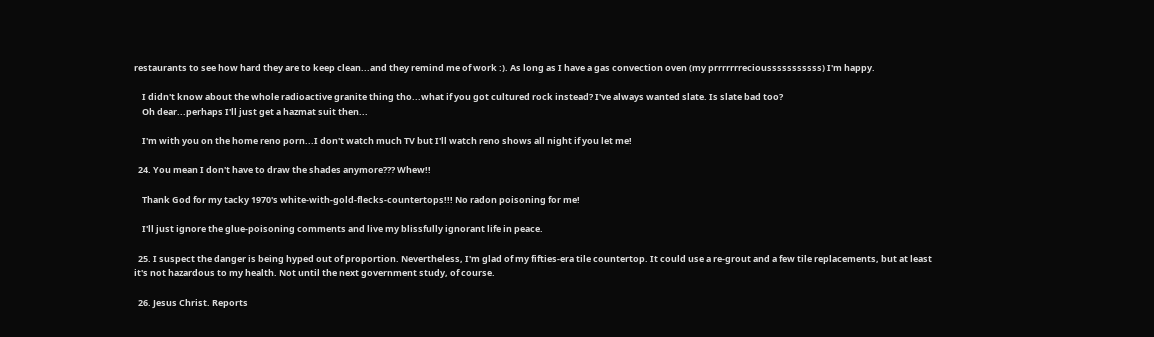restaurants to see how hard they are to keep clean...and they remind me of work :). As long as I have a gas convection oven (my prrrrrrreciousssssssssss) I'm happy.

    I didn't know about the whole radioactive granite thing tho...what if you got cultured rock instead? I've always wanted slate. Is slate bad too?
    Oh dear...perhaps I'll just get a hazmat suit then...

    I'm with you on the home reno porn...I don't watch much TV but I'll watch reno shows all night if you let me!

  24. You mean I don't have to draw the shades anymore??? Whew!!

    Thank God for my tacky 1970's white-with-gold-flecks-countertops!!! No radon poisoning for me!

    I'll just ignore the glue-poisoning comments and live my blissfully ignorant life in peace.

  25. I suspect the danger is being hyped out of proportion. Nevertheless, I'm glad of my fifties-era tile countertop. It could use a re-grout and a few tile replacements, but at least it's not hazardous to my health. Not until the next government study, of course.

  26. Jesus Christ. Reports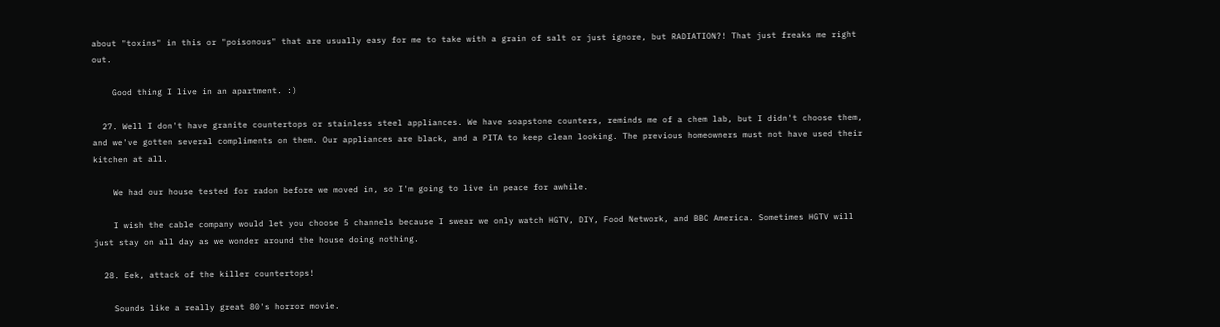about "toxins" in this or "poisonous" that are usually easy for me to take with a grain of salt or just ignore, but RADIATION?! That just freaks me right out.

    Good thing I live in an apartment. :)

  27. Well I don't have granite countertops or stainless steel appliances. We have soapstone counters, reminds me of a chem lab, but I didn't choose them, and we've gotten several compliments on them. Our appliances are black, and a PITA to keep clean looking. The previous homeowners must not have used their kitchen at all.

    We had our house tested for radon before we moved in, so I'm going to live in peace for awhile.

    I wish the cable company would let you choose 5 channels because I swear we only watch HGTV, DIY, Food Network, and BBC America. Sometimes HGTV will just stay on all day as we wonder around the house doing nothing.

  28. Eek, attack of the killer countertops!

    Sounds like a really great 80's horror movie.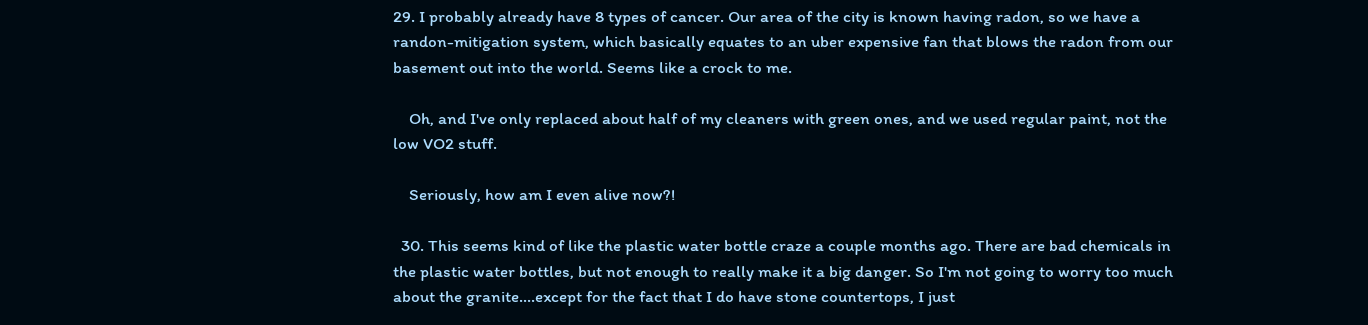29. I probably already have 8 types of cancer. Our area of the city is known having radon, so we have a randon-mitigation system, which basically equates to an uber expensive fan that blows the radon from our basement out into the world. Seems like a crock to me.

    Oh, and I've only replaced about half of my cleaners with green ones, and we used regular paint, not the low VO2 stuff.

    Seriously, how am I even alive now?!

  30. This seems kind of like the plastic water bottle craze a couple months ago. There are bad chemicals in the plastic water bottles, but not enough to really make it a big danger. So I'm not going to worry too much about the granite....except for the fact that I do have stone countertops, I just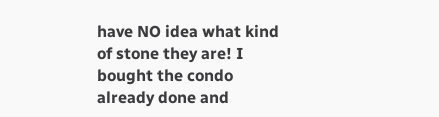have NO idea what kind of stone they are! I bought the condo already done and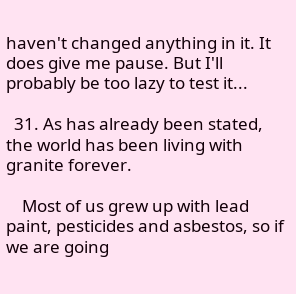haven't changed anything in it. It does give me pause. But I'll probably be too lazy to test it...

  31. As has already been stated, the world has been living with granite forever.

    Most of us grew up with lead paint, pesticides and asbestos, so if we are going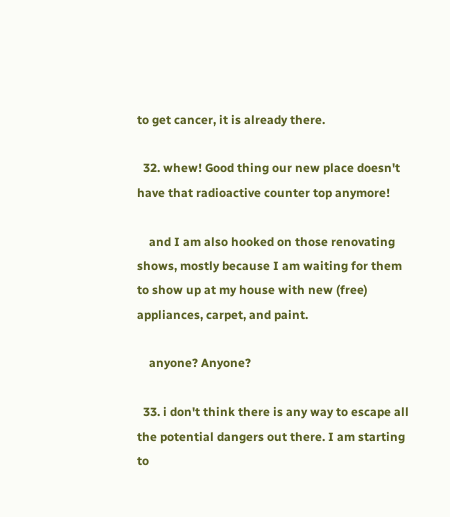to get cancer, it is already there.

  32. whew! Good thing our new place doesn't have that radioactive counter top anymore!

    and I am also hooked on those renovating shows, mostly because I am waiting for them to show up at my house with new (free) appliances, carpet, and paint.

    anyone? Anyone?

  33. i don't think there is any way to escape all the potential dangers out there. I am starting to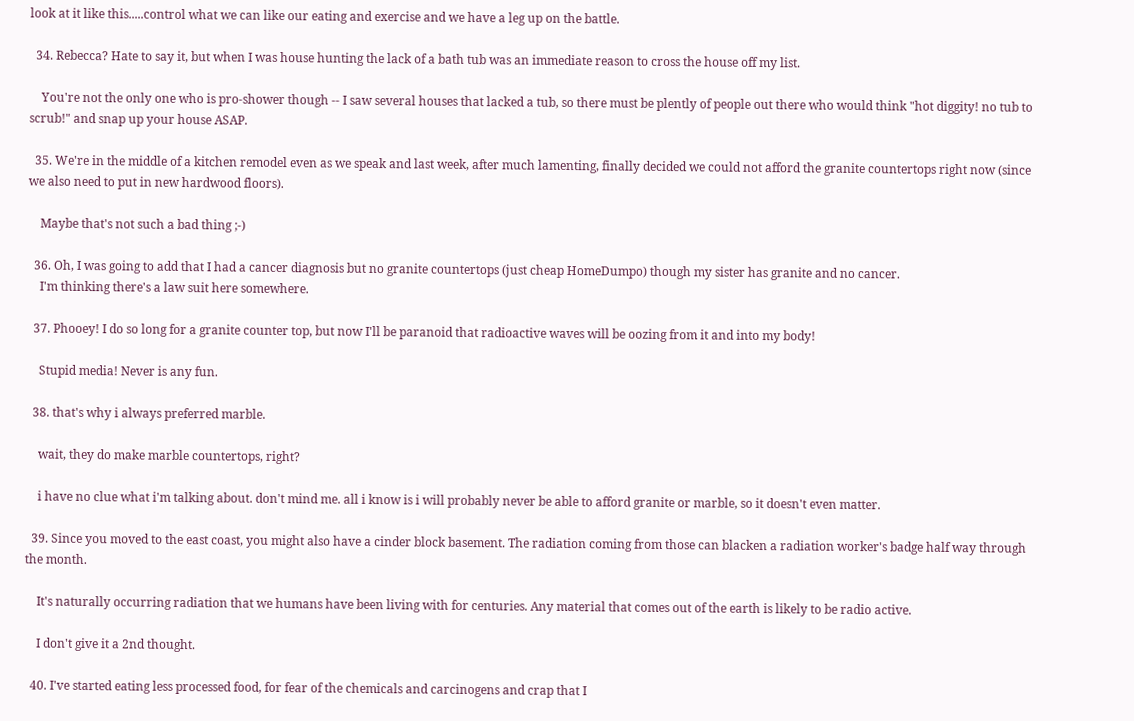look at it like this.....control what we can like our eating and exercise and we have a leg up on the battle.

  34. Rebecca? Hate to say it, but when I was house hunting the lack of a bath tub was an immediate reason to cross the house off my list.

    You're not the only one who is pro-shower though -- I saw several houses that lacked a tub, so there must be plently of people out there who would think "hot diggity! no tub to scrub!" and snap up your house ASAP.

  35. We're in the middle of a kitchen remodel even as we speak and last week, after much lamenting, finally decided we could not afford the granite countertops right now (since we also need to put in new hardwood floors).

    Maybe that's not such a bad thing ;-)

  36. Oh, I was going to add that I had a cancer diagnosis but no granite countertops (just cheap HomeDumpo) though my sister has granite and no cancer.
    I'm thinking there's a law suit here somewhere.

  37. Phooey! I do so long for a granite counter top, but now I'll be paranoid that radioactive waves will be oozing from it and into my body!

    Stupid media! Never is any fun.

  38. that's why i always preferred marble.

    wait, they do make marble countertops, right?

    i have no clue what i'm talking about. don't mind me. all i know is i will probably never be able to afford granite or marble, so it doesn't even matter.

  39. Since you moved to the east coast, you might also have a cinder block basement. The radiation coming from those can blacken a radiation worker's badge half way through the month.

    It's naturally occurring radiation that we humans have been living with for centuries. Any material that comes out of the earth is likely to be radio active.

    I don't give it a 2nd thought.

  40. I've started eating less processed food, for fear of the chemicals and carcinogens and crap that I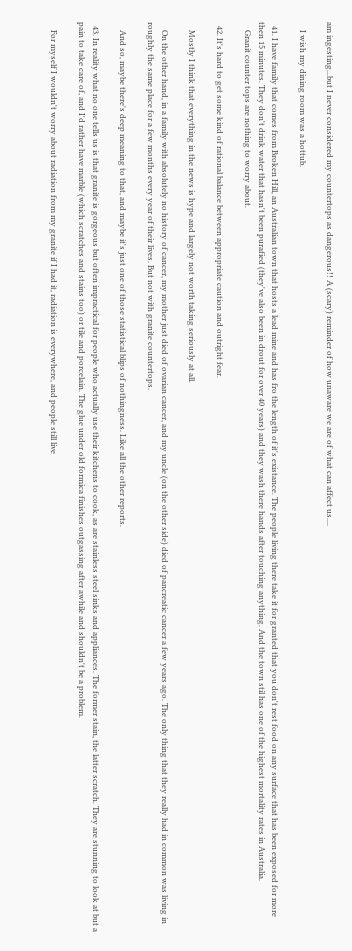am ingesting...but I never considered my countertops as dangerous!! A (scary) reminder of how unaware we are of what can affect us....

    I wish my dining room was a hottub.

  41. I have family that comes from Broken Hill, an Australian town that hosts a lead mine and has fro the length of it's existance. The people living there take it for granted that you don't rest food on any surface that has been exposed for more then 15 minutes. They don't drink water that hasn't been purafied (they've also been in drout for over 40 years) and they wash there hands after touching anything. And the town stil has one of the highest mortality rates in Australia.
    Granit counter tops are nothing to worry about.

  42. It's hard to get some kind of rational balance between appropriate caution and outright fear.

    Mostly I think that everything in the news is hype and largely not worth taking seriously at all.

    On the other hand, in a family with absolutely no history of cancer, my mother just died of ovarian cancer, and my uncle (on the other side) died of pancreatic cancer a few years ago. The only thing that they really had in common was living in roughly the same place for a few months every year of their lives. But not with granite countertops.

    And so, maybe there's deep meaning to that, and maybe it's just one of those statistical blips of nothingness. Like all the other reports.

  43. In reality what no one tells us is that granite is gorgeous but often impractical for people who actually use their kitchens to cook, as are stainless steel sinks and appliances. The former stain, the latter scratch. They are stunning to look at but a pain to take care of, and I'd rather have marble (which scratches and stains too) or tile and porcelain. The glue under old formica finishes outgassing after awhile and shouldn't be a problem.

    For myself I wouldn't worry about radiation from my granite if I had it, radiation is everywhere, and people still live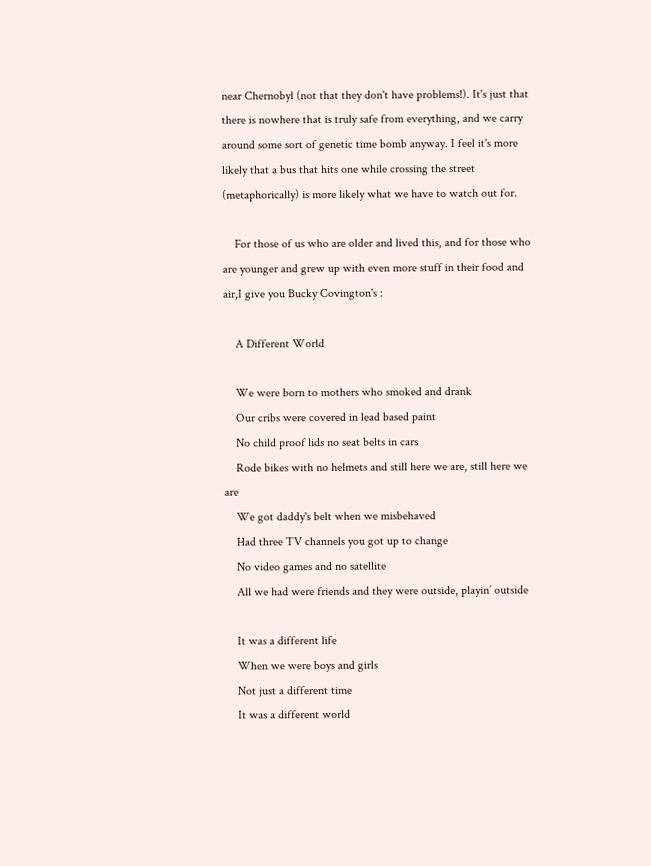near Chernobyl (not that they don't have problems!). It's just that there is nowhere that is truly safe from everything, and we carry around some sort of genetic time bomb anyway. I feel it's more likely that a bus that hits one while crossing the street (metaphorically) is more likely what we have to watch out for.

    For those of us who are older and lived this, and for those who are younger and grew up with even more stuff in their food and air,I give you Bucky Covington's :

    A Different World

    We were born to mothers who smoked and drank
    Our cribs were covered in lead based paint
    No child proof lids no seat belts in cars
    Rode bikes with no helmets and still here we are, still here we are
    We got daddy's belt when we misbehaved
    Had three TV channels you got up to change
    No video games and no satellite
    All we had were friends and they were outside, playin’ outside

    It was a different life
    When we were boys and girls
    Not just a different time
    It was a different world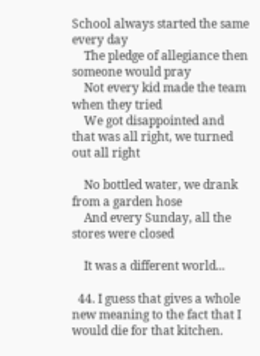School always started the same every day
    The pledge of allegiance then someone would pray
    Not every kid made the team when they tried
    We got disappointed and that was all right, we turned out all right

    No bottled water, we drank from a garden hose
    And every Sunday, all the stores were closed

    It was a different world...

  44. I guess that gives a whole new meaning to the fact that I would die for that kitchen.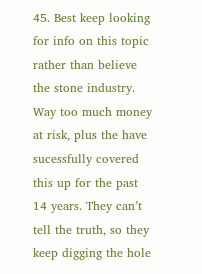45. Best keep looking for info on this topic rather than believe the stone industry. Way too much money at risk, plus the have sucessfully covered this up for the past 14 years. They can’t tell the truth, so they keep digging the hole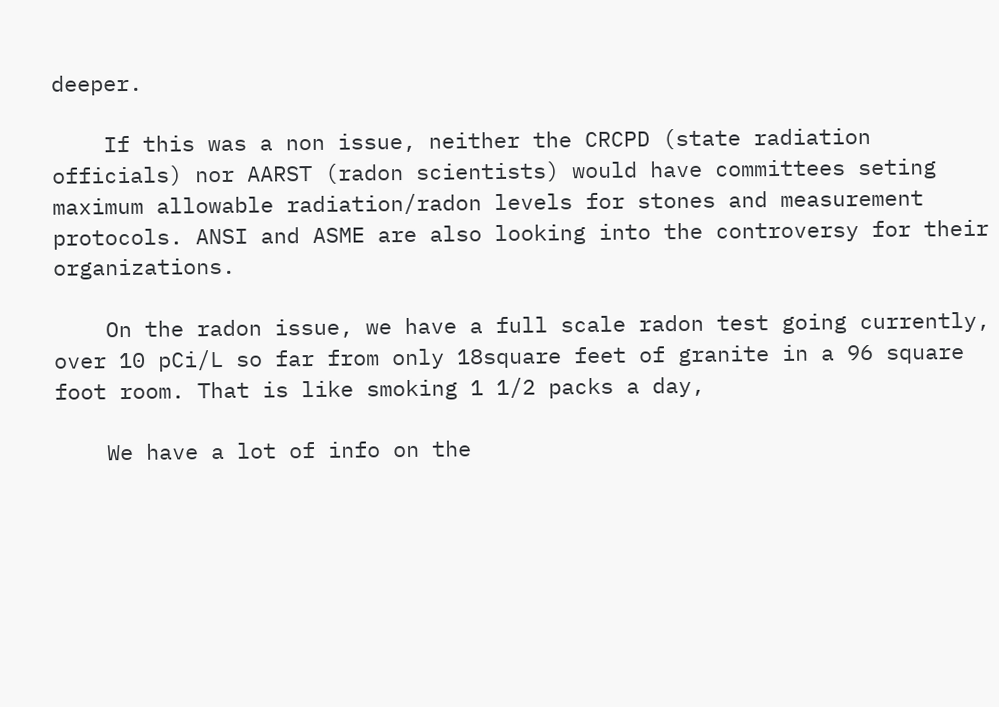deeper.

    If this was a non issue, neither the CRCPD (state radiation officials) nor AARST (radon scientists) would have committees seting maximum allowable radiation/radon levels for stones and measurement protocols. ANSI and ASME are also looking into the controversy for their organizations.

    On the radon issue, we have a full scale radon test going currently, over 10 pCi/L so far from only 18square feet of granite in a 96 square foot room. That is like smoking 1 1/2 packs a day,

    We have a lot of info on the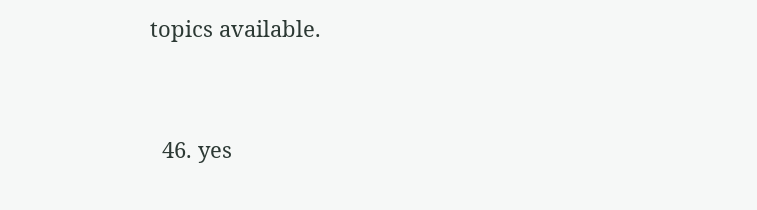topics available.




  46. yes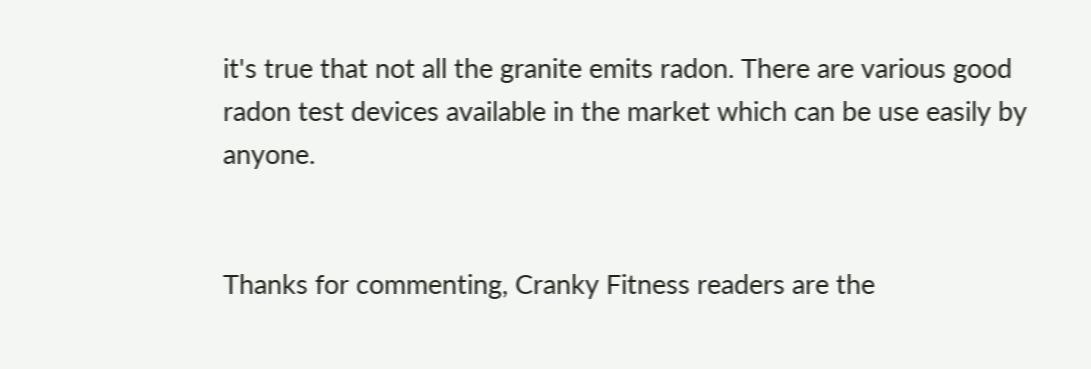it's true that not all the granite emits radon. There are various good radon test devices available in the market which can be use easily by anyone.


Thanks for commenting, Cranky Fitness readers are the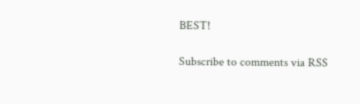BEST!

Subscribe to comments via RSS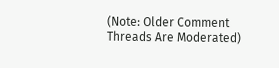(Note: Older Comment Threads Are Moderated)